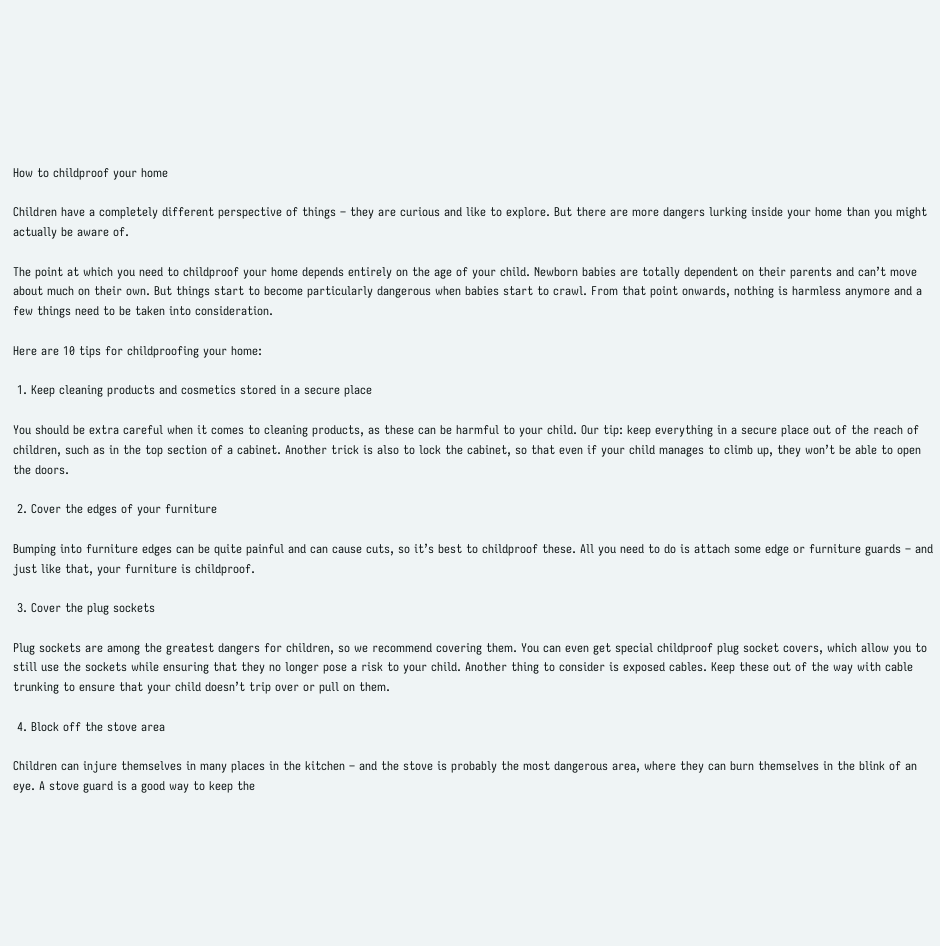How to childproof your home

Children have a completely different perspective of things – they are curious and like to explore. But there are more dangers lurking inside your home than you might actually be aware of.

The point at which you need to childproof your home depends entirely on the age of your child. Newborn babies are totally dependent on their parents and can’t move about much on their own. But things start to become particularly dangerous when babies start to crawl. From that point onwards, nothing is harmless anymore and a few things need to be taken into consideration.

Here are 10 tips for childproofing your home:

 1. Keep cleaning products and cosmetics stored in a secure place

You should be extra careful when it comes to cleaning products, as these can be harmful to your child. Our tip: keep everything in a secure place out of the reach of children, such as in the top section of a cabinet. Another trick is also to lock the cabinet, so that even if your child manages to climb up, they won’t be able to open the doors.

 2. Cover the edges of your furniture

Bumping into furniture edges can be quite painful and can cause cuts, so it’s best to childproof these. All you need to do is attach some edge or furniture guards – and just like that, your furniture is childproof.

 3. Cover the plug sockets

Plug sockets are among the greatest dangers for children, so we recommend covering them. You can even get special childproof plug socket covers, which allow you to still use the sockets while ensuring that they no longer pose a risk to your child. Another thing to consider is exposed cables. Keep these out of the way with cable trunking to ensure that your child doesn’t trip over or pull on them.

 4. Block off the stove area

Children can injure themselves in many places in the kitchen – and the stove is probably the most dangerous area, where they can burn themselves in the blink of an eye. A stove guard is a good way to keep the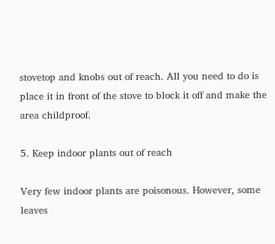stovetop and knobs out of reach. All you need to do is place it in front of the stove to block it off and make the area childproof.

5. Keep indoor plants out of reach

Very few indoor plants are poisonous. However, some leaves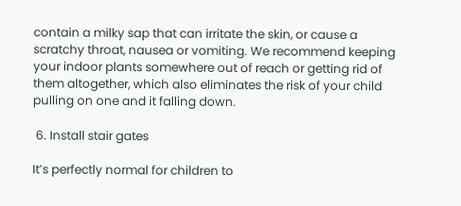contain a milky sap that can irritate the skin, or cause a scratchy throat, nausea or vomiting. We recommend keeping your indoor plants somewhere out of reach or getting rid of them altogether, which also eliminates the risk of your child pulling on one and it falling down.

 6. Install stair gates

It’s perfectly normal for children to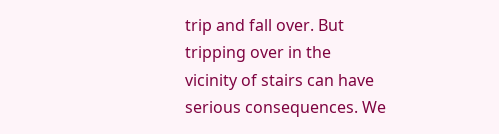trip and fall over. But tripping over in the vicinity of stairs can have serious consequences. We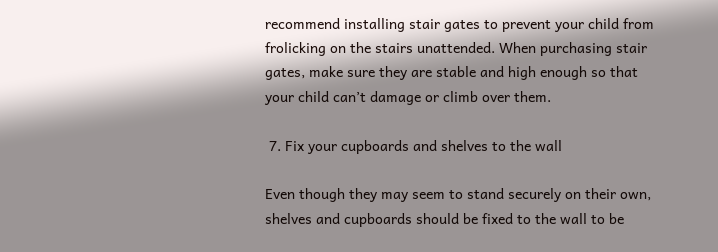recommend installing stair gates to prevent your child from frolicking on the stairs unattended. When purchasing stair gates, make sure they are stable and high enough so that your child can’t damage or climb over them.

 7. Fix your cupboards and shelves to the wall

Even though they may seem to stand securely on their own, shelves and cupboards should be fixed to the wall to be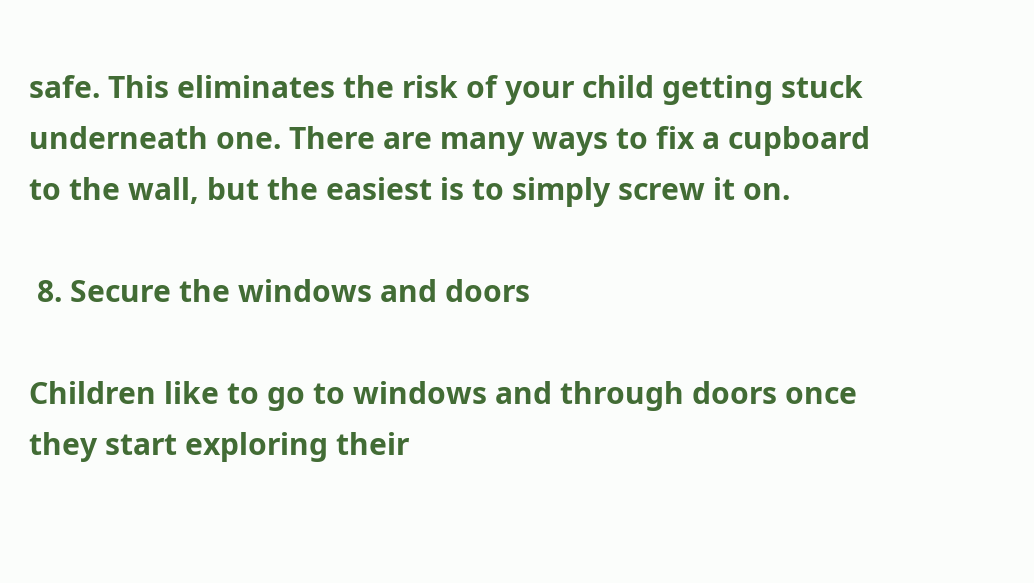safe. This eliminates the risk of your child getting stuck underneath one. There are many ways to fix a cupboard to the wall, but the easiest is to simply screw it on.

 8. Secure the windows and doors

Children like to go to windows and through doors once they start exploring their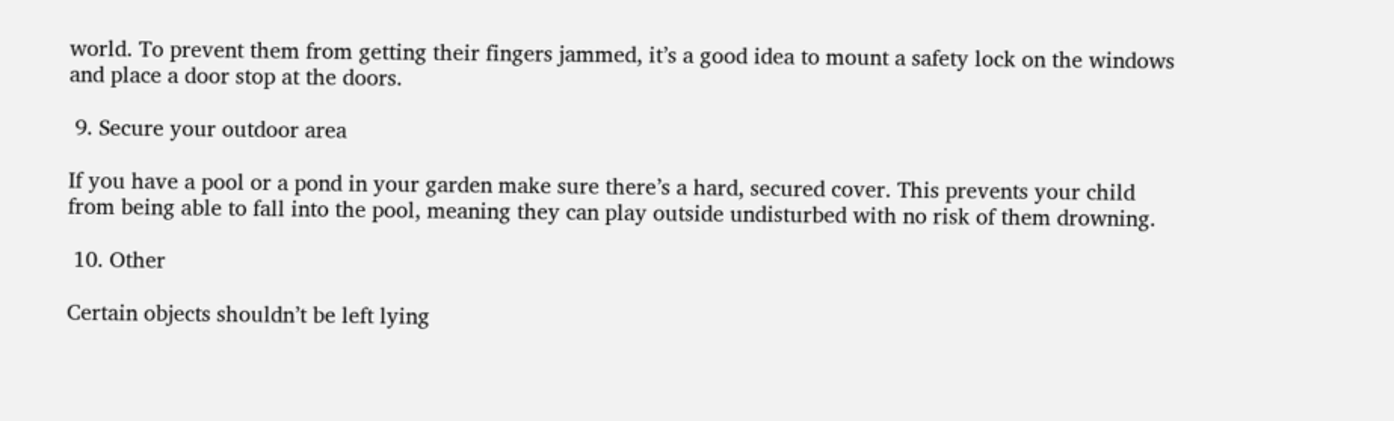world. To prevent them from getting their fingers jammed, it’s a good idea to mount a safety lock on the windows and place a door stop at the doors.

 9. Secure your outdoor area

If you have a pool or a pond in your garden make sure there’s a hard, secured cover. This prevents your child from being able to fall into the pool, meaning they can play outside undisturbed with no risk of them drowning.

 10. Other

Certain objects shouldn’t be left lying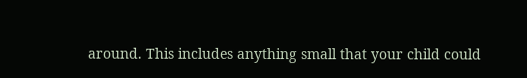around. This includes anything small that your child could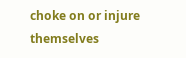choke on or injure themselves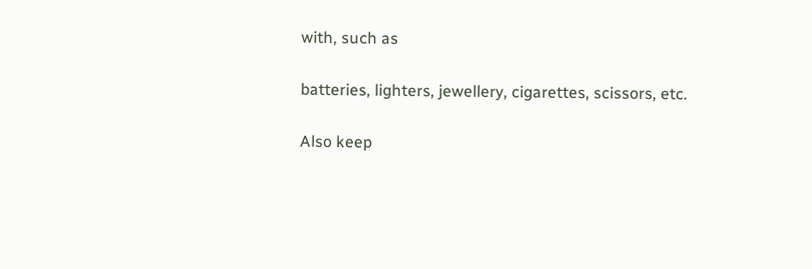with, such as

batteries, lighters, jewellery, cigarettes, scissors, etc.

Also keep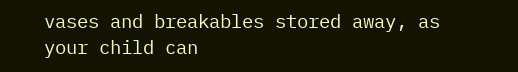vases and breakables stored away, as your child can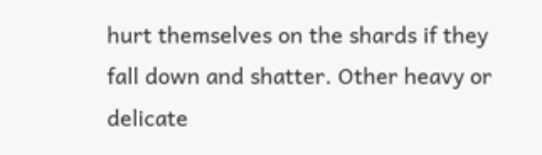hurt themselves on the shards if they fall down and shatter. Other heavy or delicate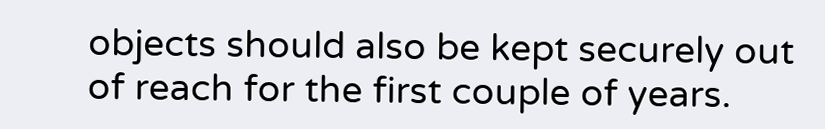objects should also be kept securely out of reach for the first couple of years.